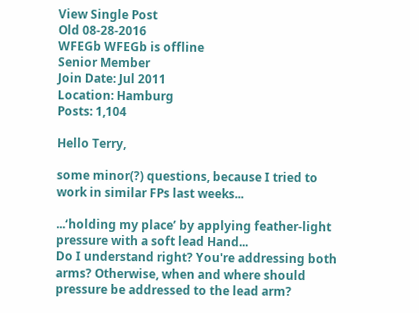View Single Post
Old 08-28-2016
WFEGb WFEGb is offline
Senior Member
Join Date: Jul 2011
Location: Hamburg
Posts: 1,104

Hello Terry,

some minor(?) questions, because I tried to work in similar FPs last weeks...

...‘holding my place’ by applying feather-light pressure with a soft lead Hand...
Do I understand right? You're addressing both arms? Otherwise, when and where should pressure be addressed to the lead arm?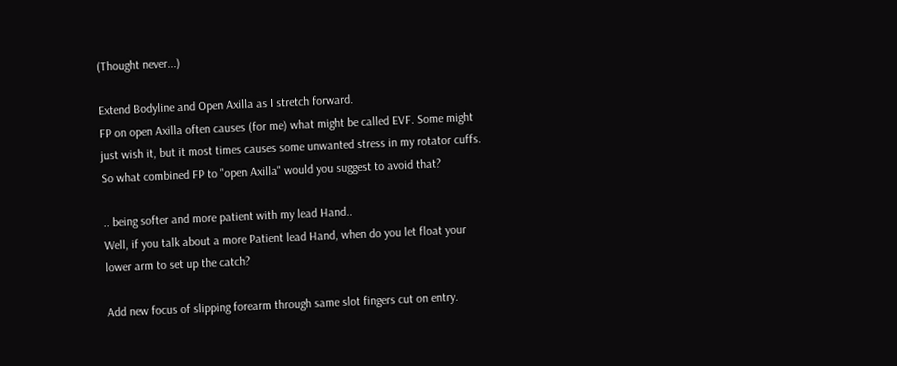(Thought never...)

Extend Bodyline and Open Axilla as I stretch forward.
FP on open Axilla often causes (for me) what might be called EVF. Some might just wish it, but it most times causes some unwanted stress in my rotator cuffs. So what combined FP to "open Axilla" would you suggest to avoid that?

.. being softer and more patient with my lead Hand..
Well, if you talk about a more Patient lead Hand, when do you let float your lower arm to set up the catch?

Add new focus of slipping forearm through same slot fingers cut on entry.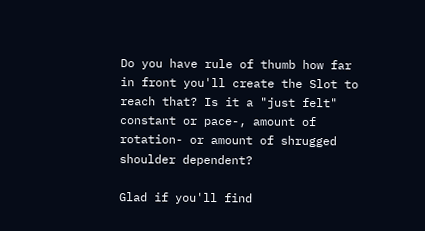Do you have rule of thumb how far in front you'll create the Slot to reach that? Is it a "just felt" constant or pace-, amount of rotation- or amount of shrugged shoulder dependent?

Glad if you'll find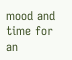mood and time for an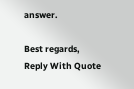answer.

Best regards,
Reply With Quote